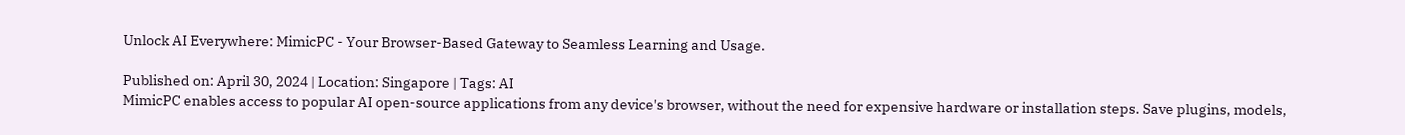Unlock AI Everywhere: MimicPC - Your Browser-Based Gateway to Seamless Learning and Usage.

Published on: April 30, 2024 | Location: Singapore | Tags: AI
MimicPC enables access to popular AI open-source applications from any device's browser, without the need for expensive hardware or installation steps. Save plugins, models,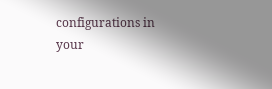configurations in your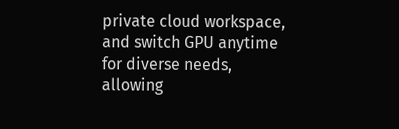private cloud workspace, and switch GPU anytime for diverse needs, allowing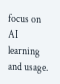focus on AI learning and usage.